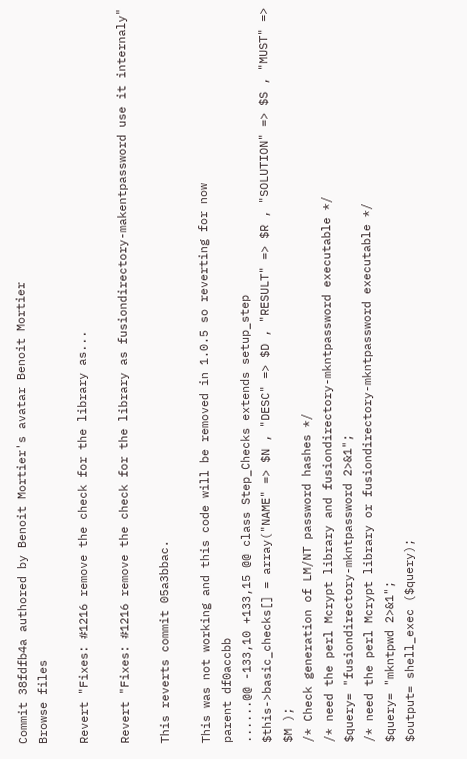Commit 38fdfb4a authored by Benoit Mortier's avatar Benoit Mortier
Browse files

Revert "Fixes: #1216 remove the check for the library as...

Revert "Fixes: #1216 remove the check for the library as fusiondirectory-makentpassword use it internaly"

This reverts commit 05a3bbac.

This was not working and this code will be removed in 1.0.5 so reverting for now
parent df0accbb
......@@ -133,10 +133,15 @@ class Step_Checks extends setup_step
$this->basic_checks[] = array("NAME" => $N , "DESC" => $D , "RESULT" => $R , "SOLUTION" => $S , "MUST" => $M );
/* Check generation of LM/NT password hashes */
/* need the perl Mcrypt library and fusiondirectory-mkntpassword executable */
$query= "fusiondirectory-mkntpassword 2>&1";
/* need the perl Mcrypt library or fusiondirectory-mkntpassword executable */
$query= "mkntpwd 2>&1";
$output= shell_exec ($query);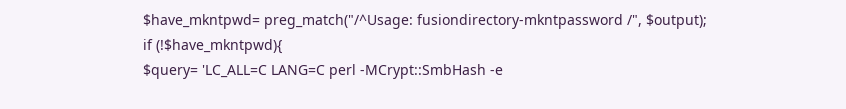$have_mkntpwd= preg_match("/^Usage: fusiondirectory-mkntpassword /", $output);
if (!$have_mkntpwd){
$query= 'LC_ALL=C LANG=C perl -MCrypt::SmbHash -e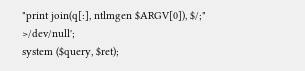"print join(q[:], ntlmgen $ARGV[0]), $/;" >/dev/null';
system ($query, $ret);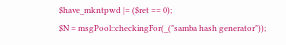$have_mkntpwd |= ($ret == 0);
$N = msgPool::checkingFor(_("samba hash generator"));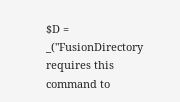$D = _("FusionDirectory requires this command to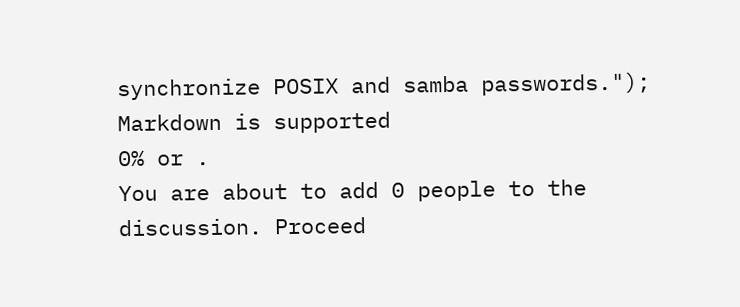synchronize POSIX and samba passwords.");
Markdown is supported
0% or .
You are about to add 0 people to the discussion. Proceed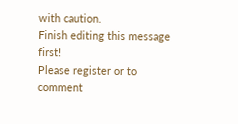with caution.
Finish editing this message first!
Please register or to comment